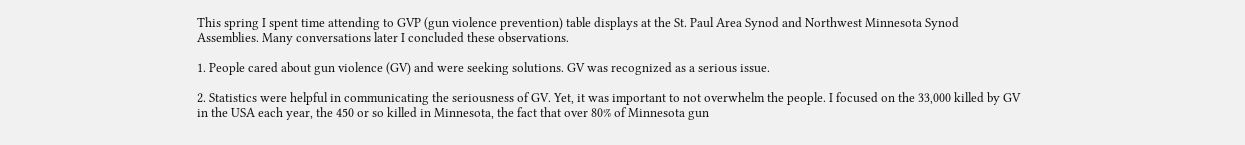This spring I spent time attending to GVP (gun violence prevention) table displays at the St. Paul Area Synod and Northwest Minnesota Synod Assemblies. Many conversations later I concluded these observations.

1. People cared about gun violence (GV) and were seeking solutions. GV was recognized as a serious issue.

2. Statistics were helpful in communicating the seriousness of GV. Yet, it was important to not overwhelm the people. I focused on the 33,000 killed by GV in the USA each year, the 450 or so killed in Minnesota, the fact that over 80% of Minnesota gun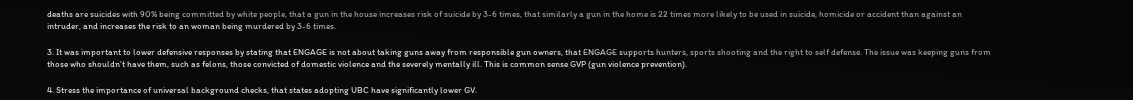deaths are suicides with 90% being committed by white people, that a gun in the house increases risk of suicide by 3-6 times, that similarly a gun in the home is 22 times more likely to be used in suicide, homicide or accident than against an intruder, and increases the risk to an woman being murdered by 3-6 times.

3. It was important to lower defensive responses by stating that ENGAGE is not about taking guns away from responsible gun owners, that ENGAGE supports hunters, sports shooting and the right to self defense. The issue was keeping guns from those who shouldn’t have them, such as felons, those convicted of domestic violence and the severely mentally ill. This is common sense GVP (gun violence prevention).

4. Stress the importance of universal background checks, that states adopting UBC have significantly lower GV.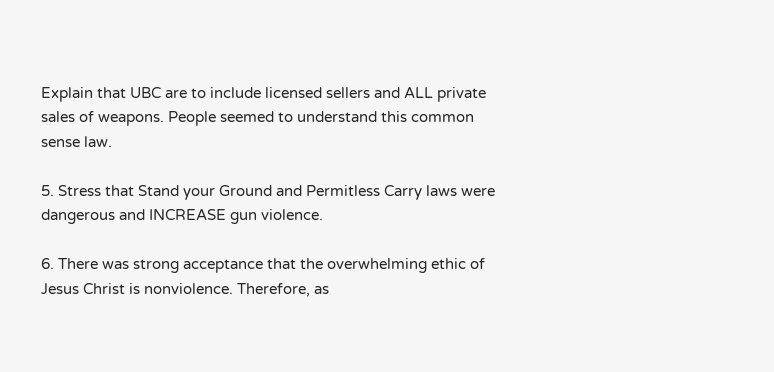Explain that UBC are to include licensed sellers and ALL private sales of weapons. People seemed to understand this common sense law.

5. Stress that Stand your Ground and Permitless Carry laws were dangerous and INCREASE gun violence.

6. There was strong acceptance that the overwhelming ethic of Jesus Christ is nonviolence. Therefore, as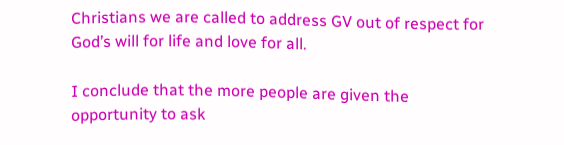Christians we are called to address GV out of respect for God’s will for life and love for all.

I conclude that the more people are given the opportunity to ask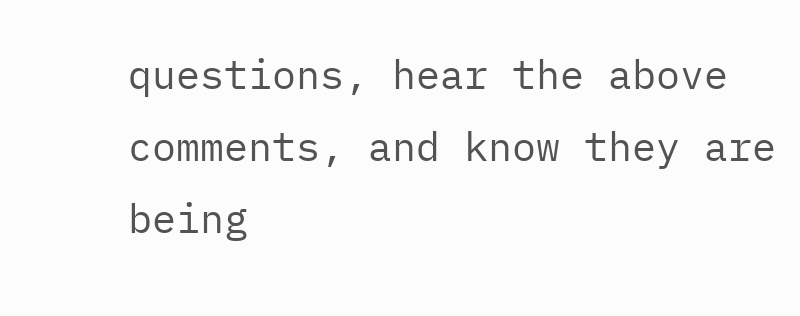questions, hear the above comments, and know they are being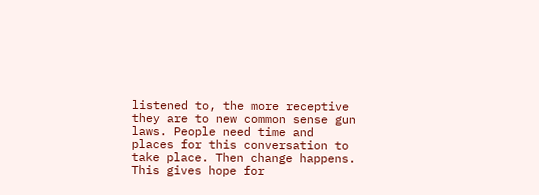listened to, the more receptive they are to new common sense gun laws. People need time and places for this conversation to take place. Then change happens. This gives hope for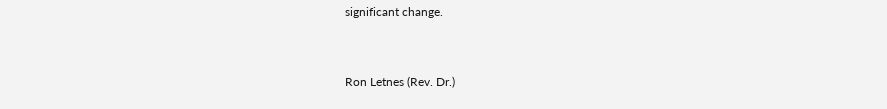significant change.


Ron Letnes (Rev. Dr.)